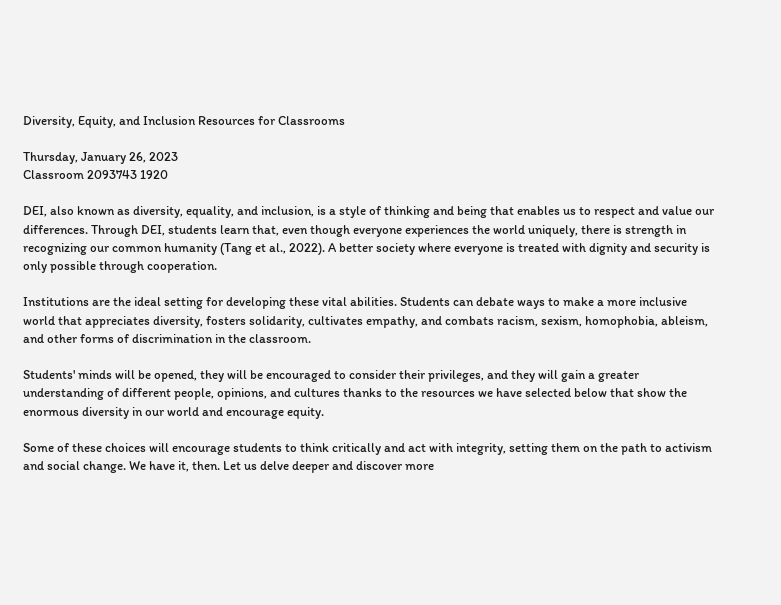Diversity, Equity, and Inclusion Resources for Classrooms

Thursday, January 26, 2023
Classroom 2093743 1920

DEI, also known as diversity, equality, and inclusion, is a style of thinking and being that enables us to respect and value our differences. Through DEI, students learn that, even though everyone experiences the world uniquely, there is strength in recognizing our common humanity (Tang et al., 2022). A better society where everyone is treated with dignity and security is only possible through cooperation.

Institutions are the ideal setting for developing these vital abilities. Students can debate ways to make a more inclusive world that appreciates diversity, fosters solidarity, cultivates empathy, and combats racism, sexism, homophobia, ableism, and other forms of discrimination in the classroom.

Students' minds will be opened, they will be encouraged to consider their privileges, and they will gain a greater understanding of different people, opinions, and cultures thanks to the resources we have selected below that show the enormous diversity in our world and encourage equity.

Some of these choices will encourage students to think critically and act with integrity, setting them on the path to activism and social change. We have it, then. Let us delve deeper and discover more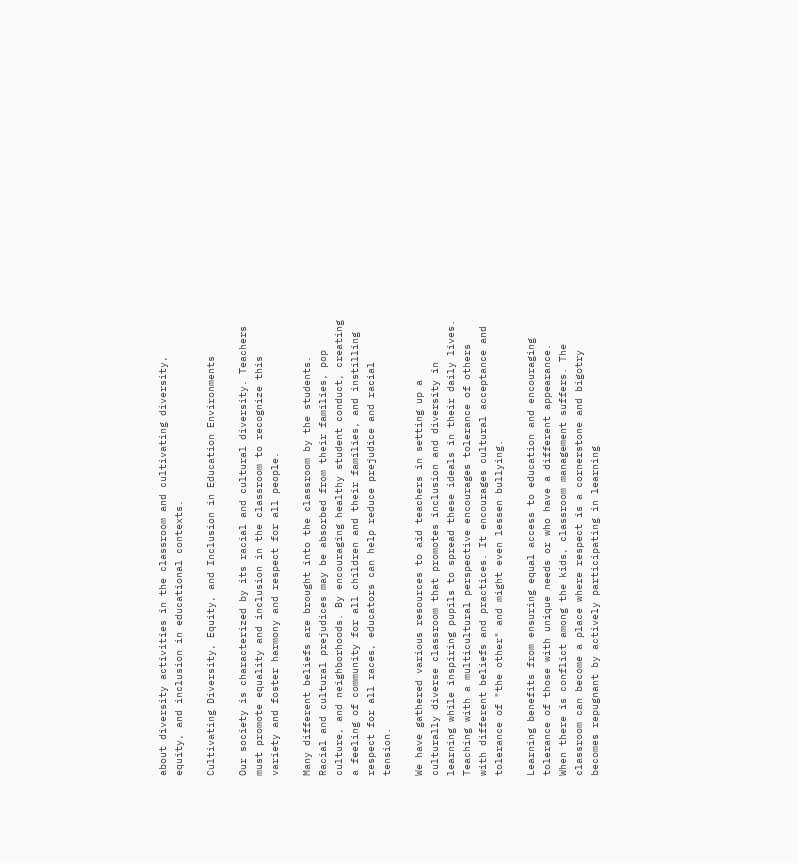about diversity activities in the classroom and cultivating diversity, equity, and inclusion in educational contexts.

Cultivating Diversity, Equity, and Inclusion in Education Environments

Our society is characterized by its racial and cultural diversity. Teachers must promote equality and inclusion in the classroom to recognize this variety and foster harmony and respect for all people.

Many different beliefs are brought into the classroom by the students. Racial and cultural prejudices may be absorbed from their families, pop culture, and neighborhoods. By encouraging healthy student conduct, creating a feeling of community for all children and their families, and instilling respect for all races, educators can help reduce prejudice and racial tension.

We have gathered various resources to aid teachers in setting up a culturally diverse classroom that promotes inclusion and diversity in learning while inspiring pupils to spread these ideals in their daily lives. Teaching with a multicultural perspective encourages tolerance of others with different beliefs and practices. It encourages cultural acceptance and tolerance of "the other" and might even lessen bullying.

Learning benefits from ensuring equal access to education and encouraging tolerance of those with unique needs or who have a different appearance. When there is conflict among the kids, classroom management suffers. The classroom can become a place where respect is a cornerstone and bigotry becomes repugnant by actively participating in learning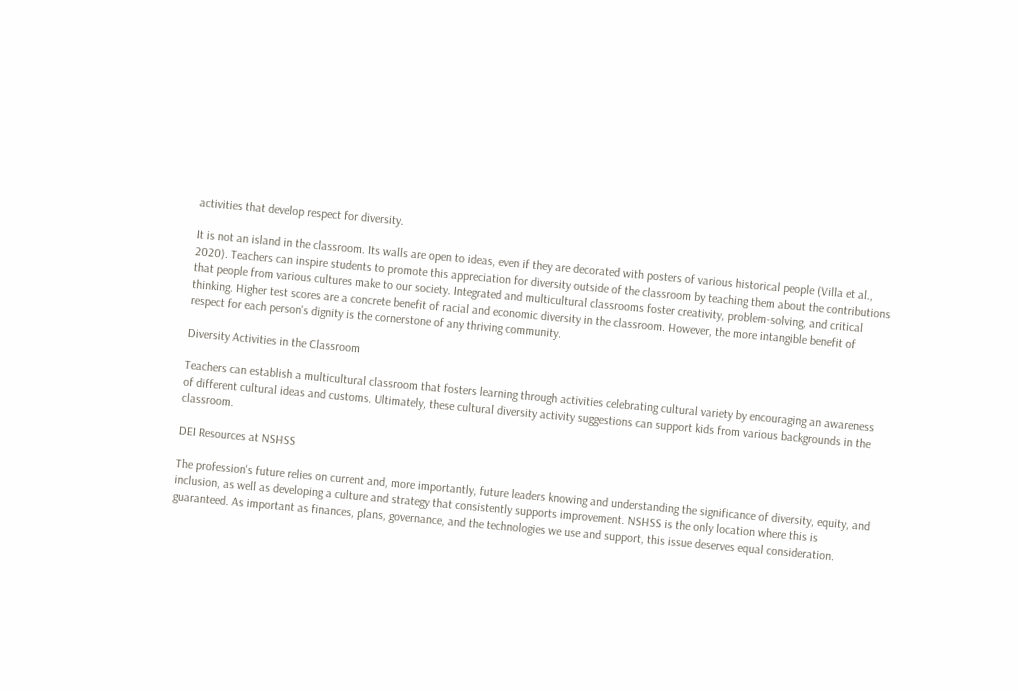activities that develop respect for diversity.

It is not an island in the classroom. Its walls are open to ideas, even if they are decorated with posters of various historical people (Villa et al., 2020). Teachers can inspire students to promote this appreciation for diversity outside of the classroom by teaching them about the contributions that people from various cultures make to our society. Integrated and multicultural classrooms foster creativity, problem-solving, and critical thinking. Higher test scores are a concrete benefit of racial and economic diversity in the classroom. However, the more intangible benefit of respect for each person's dignity is the cornerstone of any thriving community.

Diversity Activities in the Classroom

Teachers can establish a multicultural classroom that fosters learning through activities celebrating cultural variety by encouraging an awareness of different cultural ideas and customs. Ultimately, these cultural diversity activity suggestions can support kids from various backgrounds in the classroom.

DEI Resources at NSHSS

The profession's future relies on current and, more importantly, future leaders knowing and understanding the significance of diversity, equity, and inclusion, as well as developing a culture and strategy that consistently supports improvement. NSHSS is the only location where this is guaranteed. As important as finances, plans, governance, and the technologies we use and support, this issue deserves equal consideration.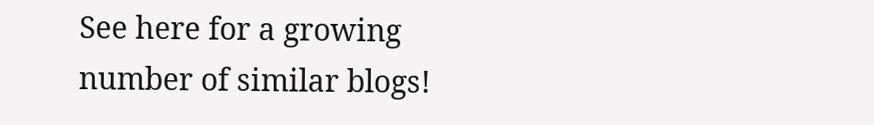See here for a growing number of similar blogs!